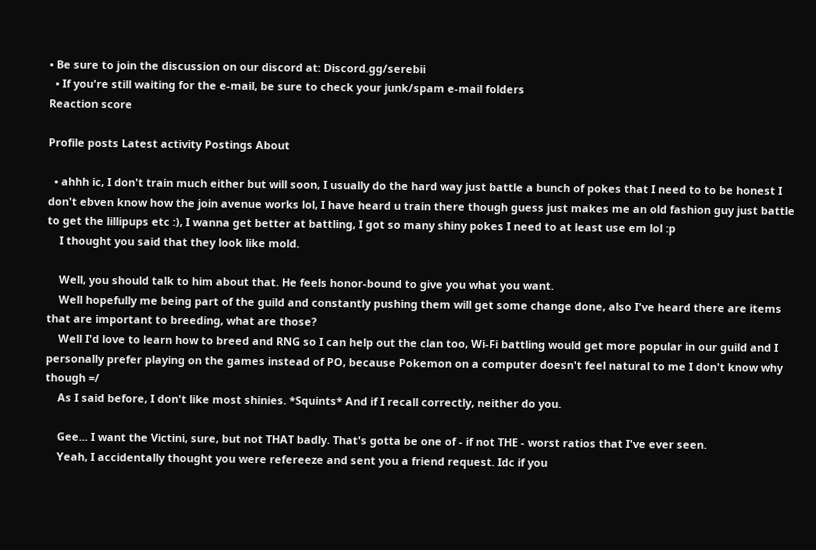• Be sure to join the discussion on our discord at: Discord.gg/serebii
  • If you're still waiting for the e-mail, be sure to check your junk/spam e-mail folders
Reaction score

Profile posts Latest activity Postings About

  • ahhh ic, I don't train much either but will soon, I usually do the hard way just battle a bunch of pokes that I need to to be honest I don't ebven know how the join avenue works lol, I have heard u train there though guess just makes me an old fashion guy just battle to get the lillipups etc :), I wanna get better at battling, I got so many shiny pokes I need to at least use em lol :p
    I thought you said that they look like mold.

    Well, you should talk to him about that. He feels honor-bound to give you what you want.
    Well hopefully me being part of the guild and constantly pushing them will get some change done, also I've heard there are items that are important to breeding, what are those?
    Well I'd love to learn how to breed and RNG so I can help out the clan too, Wi-Fi battling would get more popular in our guild and I personally prefer playing on the games instead of PO, because Pokemon on a computer doesn't feel natural to me I don't know why though =/
    As I said before, I don't like most shinies. *Squints* And if I recall correctly, neither do you.

    Gee... I want the Victini, sure, but not THAT badly. That's gotta be one of - if not THE - worst ratios that I've ever seen.
    Yeah, I accidentally thought you were refereeze and sent you a friend request. Idc if you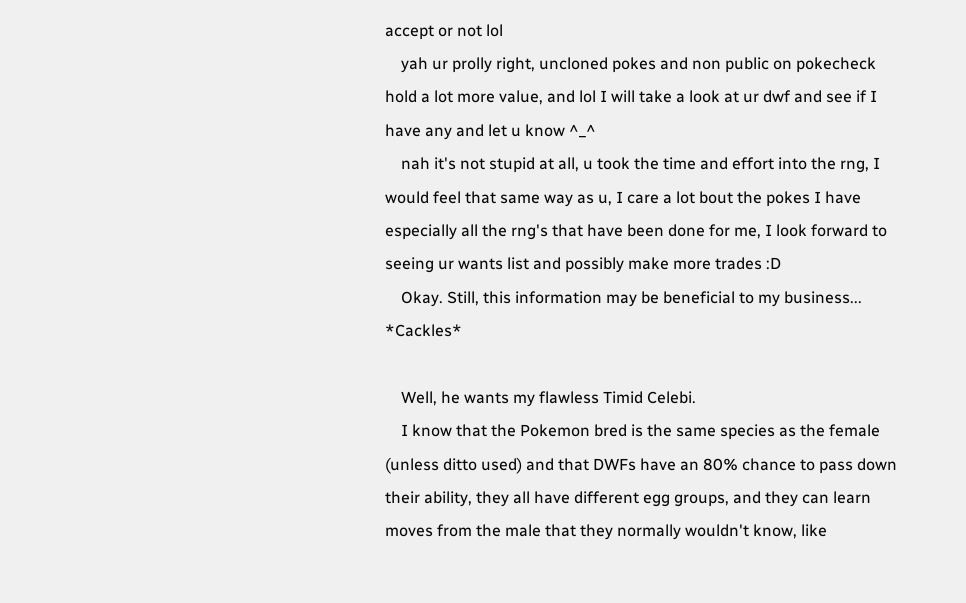accept or not lol
    yah ur prolly right, uncloned pokes and non public on pokecheck hold a lot more value, and lol I will take a look at ur dwf and see if I have any and let u know ^_^
    nah it's not stupid at all, u took the time and effort into the rng, I would feel that same way as u, I care a lot bout the pokes I have especially all the rng's that have been done for me, I look forward to seeing ur wants list and possibly make more trades :D
    Okay. Still, this information may be beneficial to my business... *Cackles*

    Well, he wants my flawless Timid Celebi.
    I know that the Pokemon bred is the same species as the female (unless ditto used) and that DWFs have an 80% chance to pass down their ability, they all have different egg groups, and they can learn moves from the male that they normally wouldn't know, like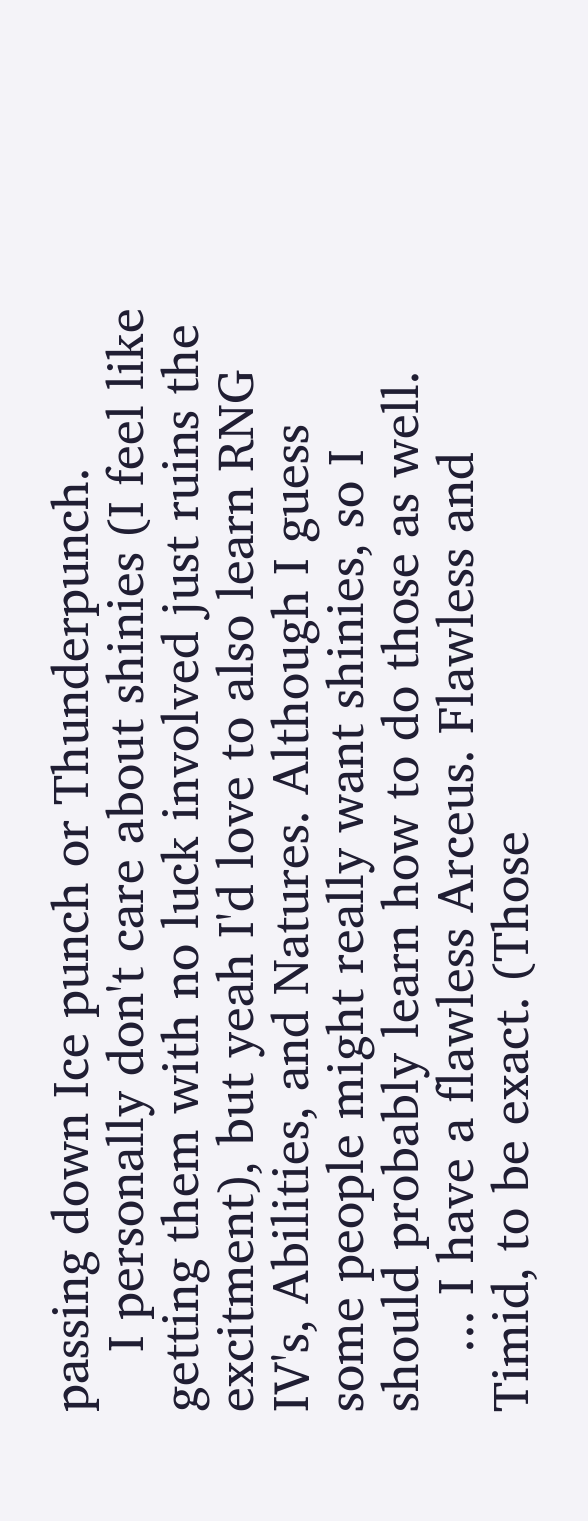passing down Ice punch or Thunderpunch.
    I personally don't care about shinies (I feel like getting them with no luck involved just ruins the excitment), but yeah I'd love to also learn RNG IV's, Abilities, and Natures. Although I guess some people might really want shinies, so I should probably learn how to do those as well.
    ... I have a flawless Arceus. Flawless and Timid, to be exact. (Those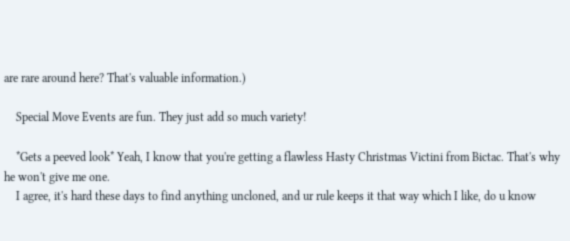are rare around here? That's valuable information.)

    Special Move Events are fun. They just add so much variety!

    *Gets a peeved look* Yeah, I know that you're getting a flawless Hasty Christmas Victini from Bictac. That's why he won't give me one.
    I agree, it's hard these days to find anything uncloned, and ur rule keeps it that way which I like, do u know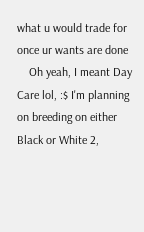what u would trade for once ur wants are done
    Oh yeah, I meant Day Care lol, :$ I'm planning on breeding on either Black or White 2,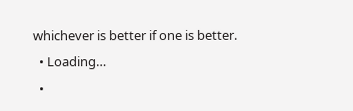whichever is better if one is better.
  • Loading…
  •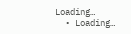Loading…
  • Loading…